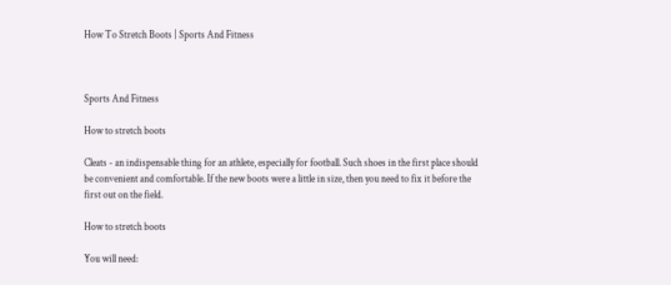How To Stretch Boots | Sports And Fitness



Sports And Fitness

How to stretch boots

Cleats - an indispensable thing for an athlete, especially for football. Such shoes in the first place should be convenient and comfortable. If the new boots were a little in size, then you need to fix it before the first out on the field.

How to stretch boots

You will need: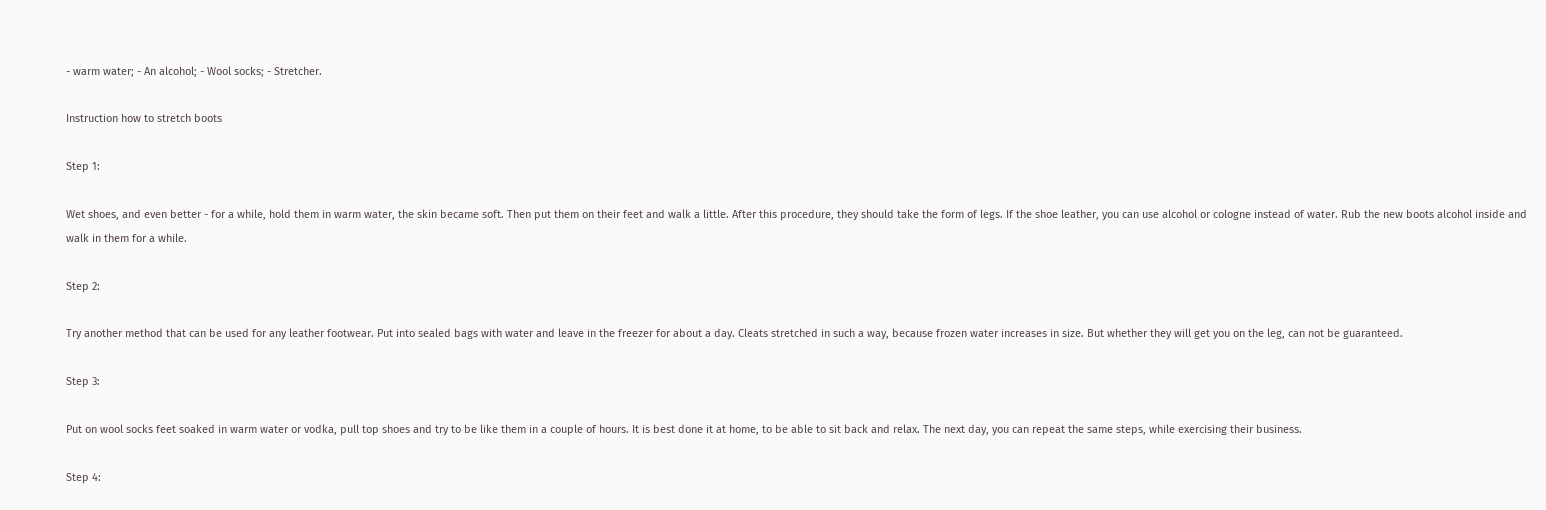- warm water; - An alcohol; - Wool socks; - Stretcher.

Instruction how to stretch boots

Step 1:

Wet shoes, and even better - for a while, hold them in warm water, the skin became soft. Then put them on their feet and walk a little. After this procedure, they should take the form of legs. If the shoe leather, you can use alcohol or cologne instead of water. Rub the new boots alcohol inside and walk in them for a while.

Step 2:

Try another method that can be used for any leather footwear. Put into sealed bags with water and leave in the freezer for about a day. Cleats stretched in such a way, because frozen water increases in size. But whether they will get you on the leg, can not be guaranteed.

Step 3:

Put on wool socks feet soaked in warm water or vodka, pull top shoes and try to be like them in a couple of hours. It is best done it at home, to be able to sit back and relax. The next day, you can repeat the same steps, while exercising their business.

Step 4: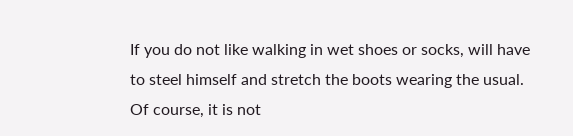If you do not like walking in wet shoes or socks, will have to steel himself and stretch the boots wearing the usual. Of course, it is not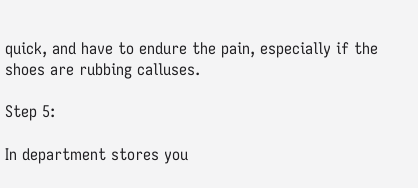quick, and have to endure the pain, especially if the shoes are rubbing calluses.

Step 5:

In department stores you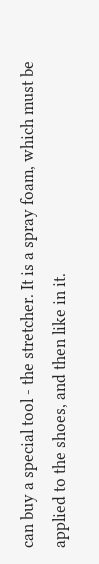can buy a special tool - the stretcher. It is a spray foam, which must be applied to the shoes, and then like in it.